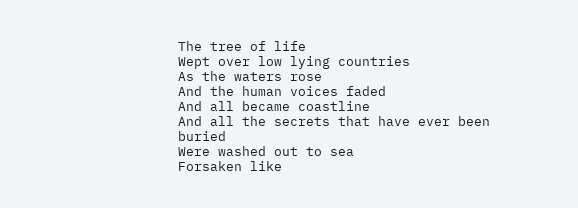The tree of life
Wept over low lying countries
As the waters rose
And the human voices faded
And all became coastline
And all the secrets that have ever been buried
Were washed out to sea
Forsaken like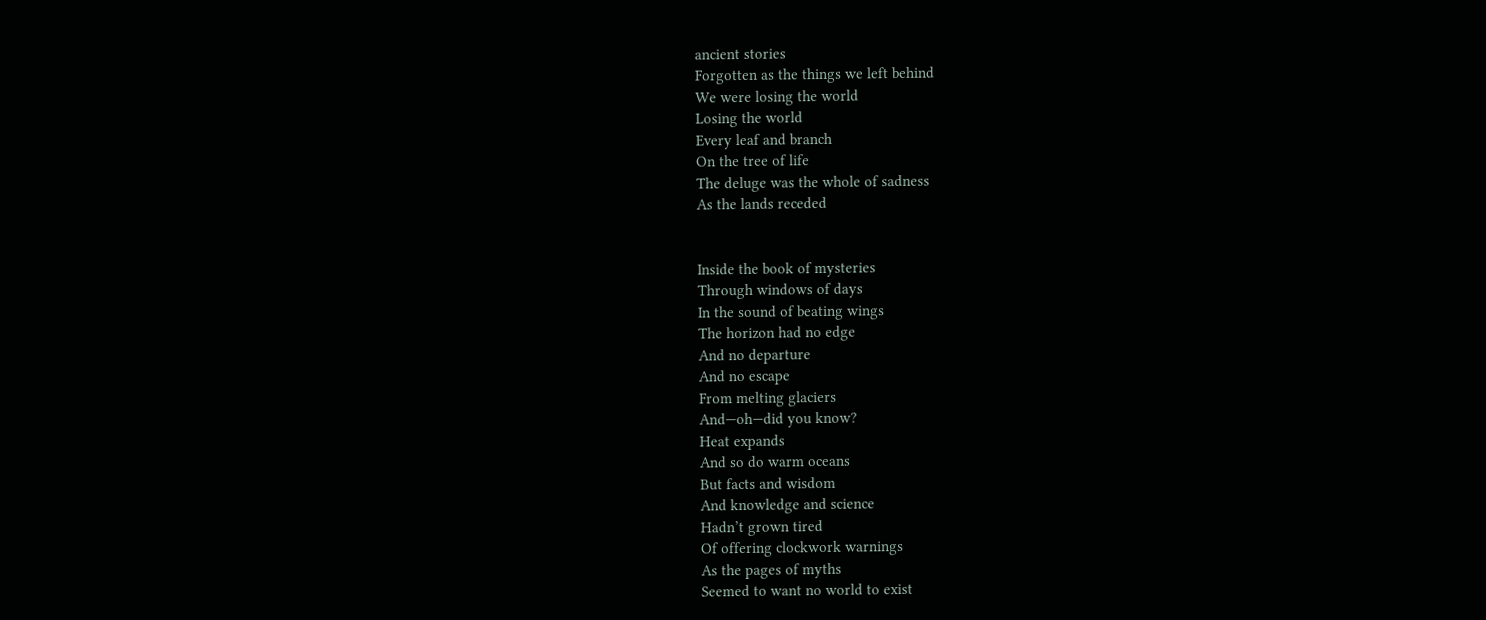ancient stories
Forgotten as the things we left behind
We were losing the world
Losing the world
Every leaf and branch
On the tree of life
The deluge was the whole of sadness
As the lands receded


Inside the book of mysteries
Through windows of days
In the sound of beating wings
The horizon had no edge
And no departure
And no escape
From melting glaciers
And—oh—did you know?
Heat expands
And so do warm oceans
But facts and wisdom
And knowledge and science
Hadn’t grown tired
Of offering clockwork warnings
As the pages of myths
Seemed to want no world to exist